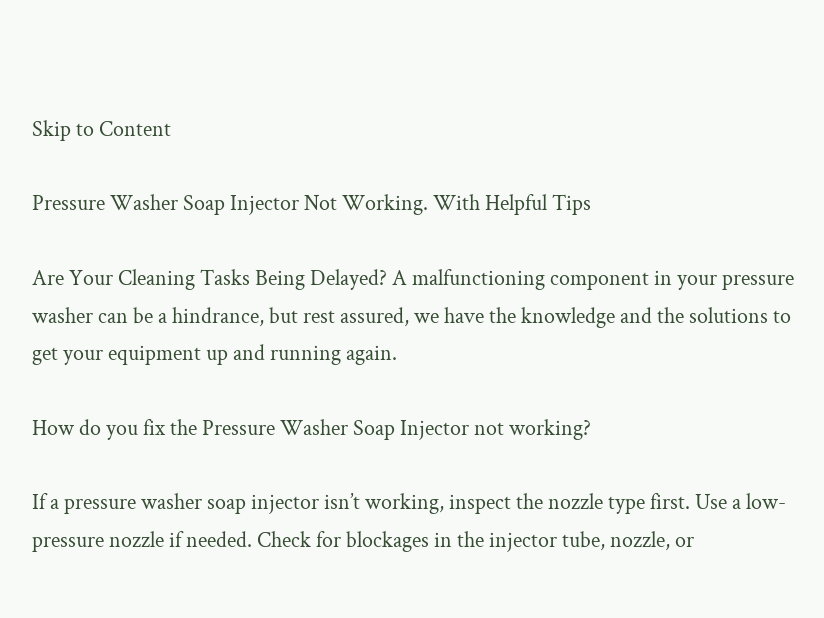Skip to Content

Pressure Washer Soap Injector Not Working. With Helpful Tips

Are Your Cleaning Tasks Being Delayed? A malfunctioning component in your pressure washer can be a hindrance, but rest assured, we have the knowledge and the solutions to get your equipment up and running again.

How do you fix the Pressure Washer Soap Injector not working?

If a pressure washer soap injector isn’t working, inspect the nozzle type first. Use a low-pressure nozzle if needed. Check for blockages in the injector tube, nozzle, or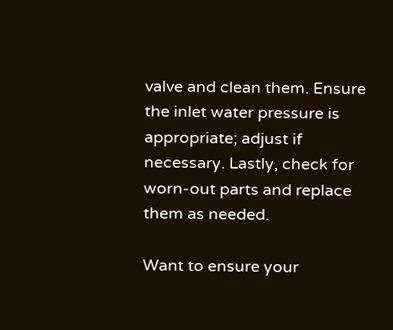valve and clean them. Ensure the inlet water pressure is appropriate; adjust if necessary. Lastly, check for worn-out parts and replace them as needed.

Want to ensure your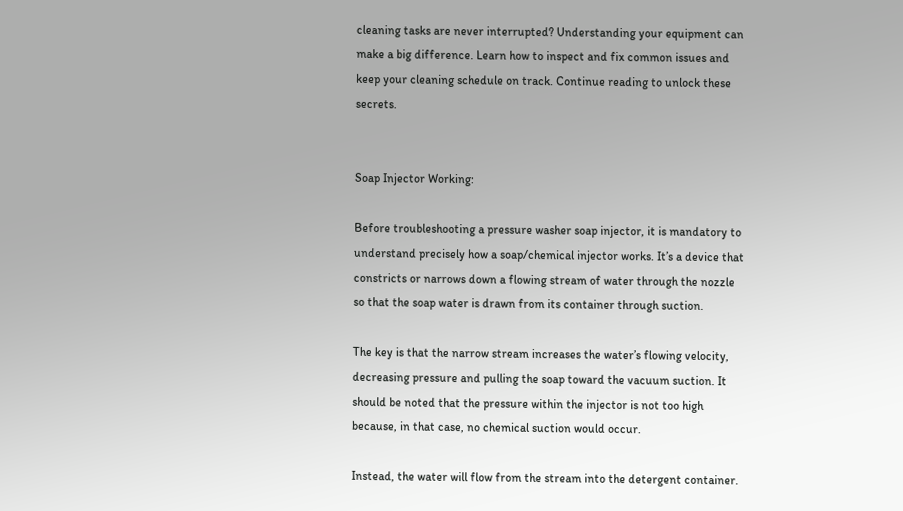cleaning tasks are never interrupted? Understanding your equipment can make a big difference. Learn how to inspect and fix common issues and keep your cleaning schedule on track. Continue reading to unlock these secrets.


Soap Injector Working:

Before troubleshooting a pressure washer soap injector, it is mandatory to understand precisely how a soap/chemical injector works. It’s a device that constricts or narrows down a flowing stream of water through the nozzle so that the soap water is drawn from its container through suction.

The key is that the narrow stream increases the water’s flowing velocity, decreasing pressure and pulling the soap toward the vacuum suction. It should be noted that the pressure within the injector is not too high because, in that case, no chemical suction would occur.

Instead, the water will flow from the stream into the detergent container.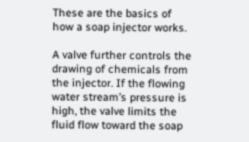These are the basics of how a soap injector works.

A valve further controls the drawing of chemicals from the injector. If the flowing water stream’s pressure is high, the valve limits the fluid flow toward the soap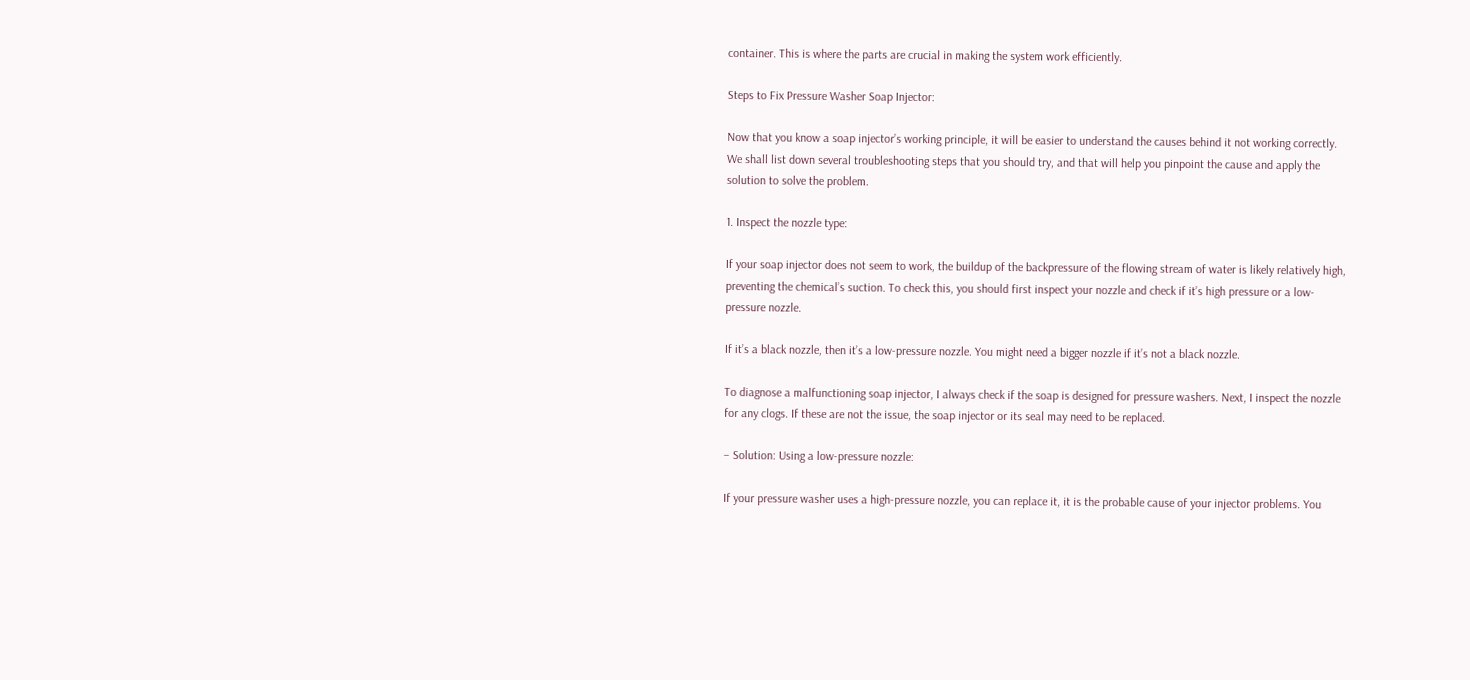container. This is where the parts are crucial in making the system work efficiently.

Steps to Fix Pressure Washer Soap Injector:

Now that you know a soap injector’s working principle, it will be easier to understand the causes behind it not working correctly. We shall list down several troubleshooting steps that you should try, and that will help you pinpoint the cause and apply the solution to solve the problem.

1. Inspect the nozzle type:

If your soap injector does not seem to work, the buildup of the backpressure of the flowing stream of water is likely relatively high, preventing the chemical’s suction. To check this, you should first inspect your nozzle and check if it’s high pressure or a low-pressure nozzle.

If it’s a black nozzle, then it’s a low-pressure nozzle. You might need a bigger nozzle if it’s not a black nozzle.

To diagnose a malfunctioning soap injector, I always check if the soap is designed for pressure washers. Next, I inspect the nozzle for any clogs. If these are not the issue, the soap injector or its seal may need to be replaced.

– Solution: Using a low-pressure nozzle:

If your pressure washer uses a high-pressure nozzle, you can replace it, it is the probable cause of your injector problems. You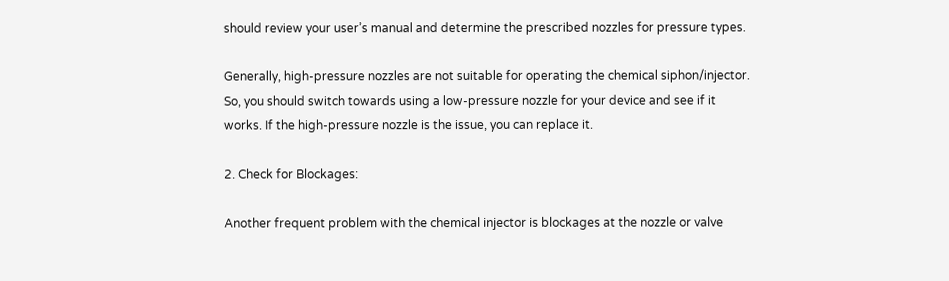should review your user’s manual and determine the prescribed nozzles for pressure types.

Generally, high-pressure nozzles are not suitable for operating the chemical siphon/injector. So, you should switch towards using a low-pressure nozzle for your device and see if it works. If the high-pressure nozzle is the issue, you can replace it.

2. Check for Blockages:

Another frequent problem with the chemical injector is blockages at the nozzle or valve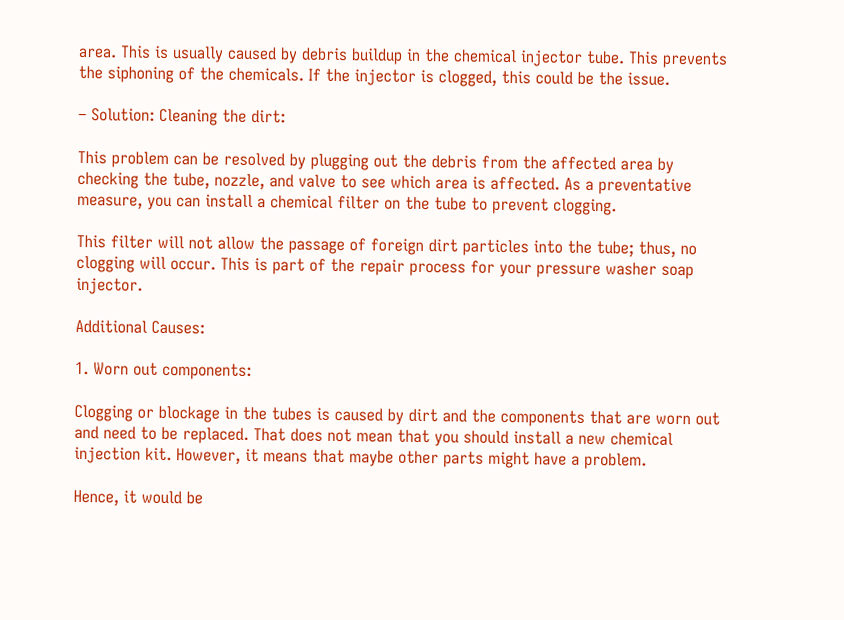area. This is usually caused by debris buildup in the chemical injector tube. This prevents the siphoning of the chemicals. If the injector is clogged, this could be the issue.

– Solution: Cleaning the dirt:

This problem can be resolved by plugging out the debris from the affected area by checking the tube, nozzle, and valve to see which area is affected. As a preventative measure, you can install a chemical filter on the tube to prevent clogging.

This filter will not allow the passage of foreign dirt particles into the tube; thus, no clogging will occur. This is part of the repair process for your pressure washer soap injector.

Additional Causes:

1. Worn out components:

Clogging or blockage in the tubes is caused by dirt and the components that are worn out and need to be replaced. That does not mean that you should install a new chemical injection kit. However, it means that maybe other parts might have a problem.

Hence, it would be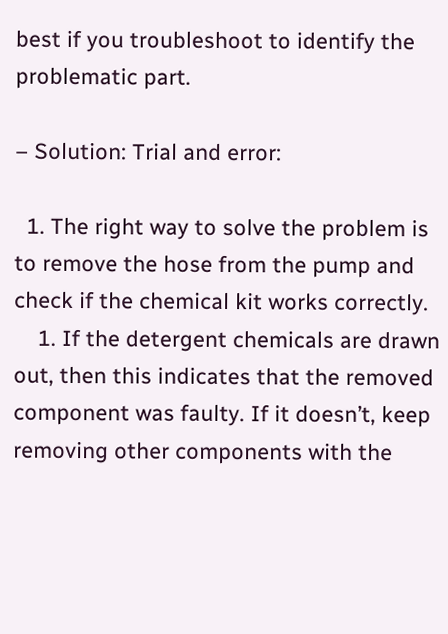best if you troubleshoot to identify the problematic part.

– Solution: Trial and error:

  1. The right way to solve the problem is to remove the hose from the pump and check if the chemical kit works correctly.
    1. If the detergent chemicals are drawn out, then this indicates that the removed component was faulty. If it doesn’t, keep removing other components with the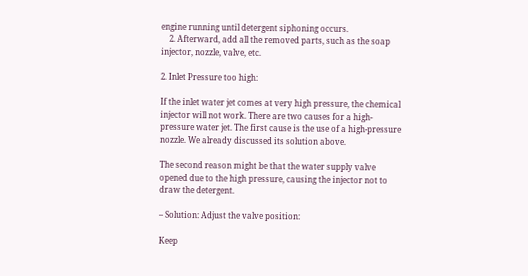engine running until detergent siphoning occurs.
    2. Afterward, add all the removed parts, such as the soap injector, nozzle, valve, etc.

2. Inlet Pressure too high:

If the inlet water jet comes at very high pressure, the chemical injector will not work. There are two causes for a high-pressure water jet. The first cause is the use of a high-pressure nozzle. We already discussed its solution above.

The second reason might be that the water supply valve opened due to the high pressure, causing the injector not to draw the detergent.

– Solution: Adjust the valve position:

Keep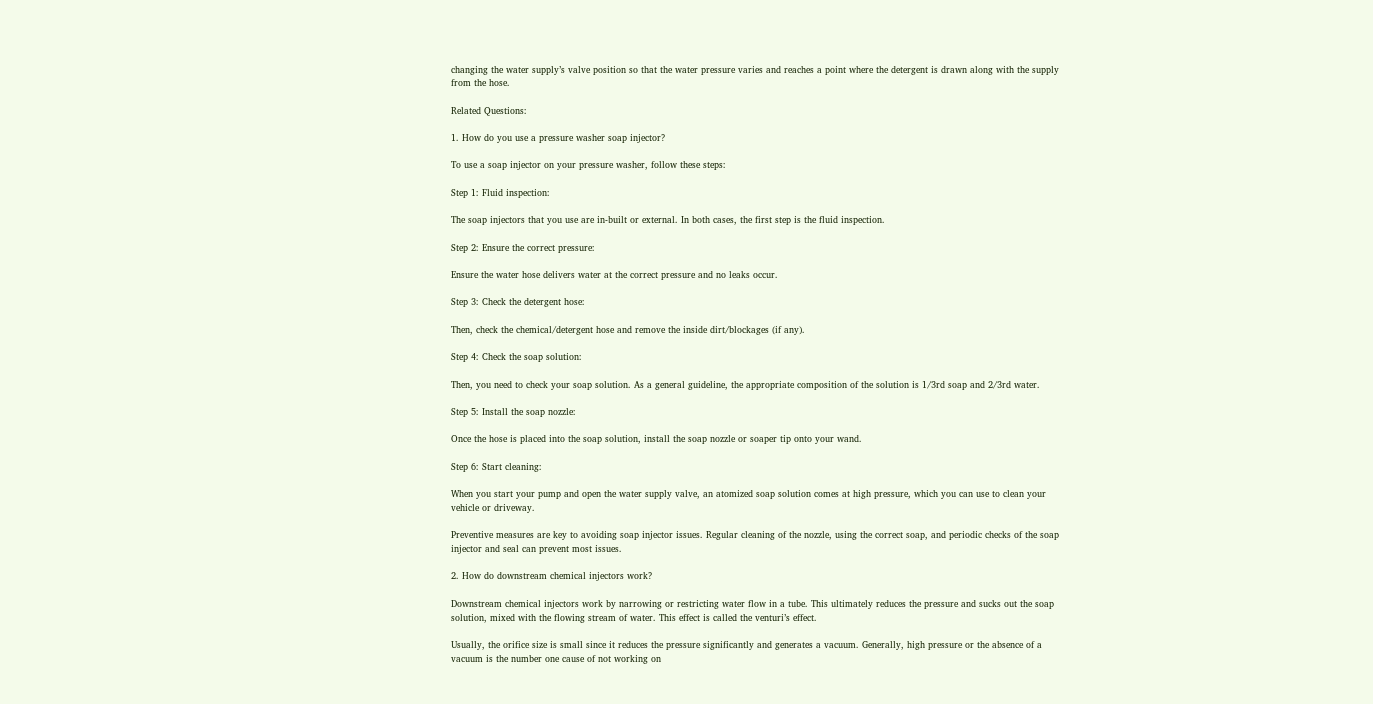changing the water supply’s valve position so that the water pressure varies and reaches a point where the detergent is drawn along with the supply from the hose.

Related Questions:

1. How do you use a pressure washer soap injector?

To use a soap injector on your pressure washer, follow these steps:

Step 1: Fluid inspection:

The soap injectors that you use are in-built or external. In both cases, the first step is the fluid inspection.

Step 2: Ensure the correct pressure:

Ensure the water hose delivers water at the correct pressure and no leaks occur.

Step 3: Check the detergent hose:

Then, check the chemical/detergent hose and remove the inside dirt/blockages (if any).

Step 4: Check the soap solution:

Then, you need to check your soap solution. As a general guideline, the appropriate composition of the solution is 1/3rd soap and 2/3rd water.

Step 5: Install the soap nozzle:

Once the hose is placed into the soap solution, install the soap nozzle or soaper tip onto your wand.

Step 6: Start cleaning:

When you start your pump and open the water supply valve, an atomized soap solution comes at high pressure, which you can use to clean your vehicle or driveway.

Preventive measures are key to avoiding soap injector issues. Regular cleaning of the nozzle, using the correct soap, and periodic checks of the soap injector and seal can prevent most issues.

2. How do downstream chemical injectors work?

Downstream chemical injectors work by narrowing or restricting water flow in a tube. This ultimately reduces the pressure and sucks out the soap solution, mixed with the flowing stream of water. This effect is called the venturi’s effect.

Usually, the orifice size is small since it reduces the pressure significantly and generates a vacuum. Generally, high pressure or the absence of a vacuum is the number one cause of not working on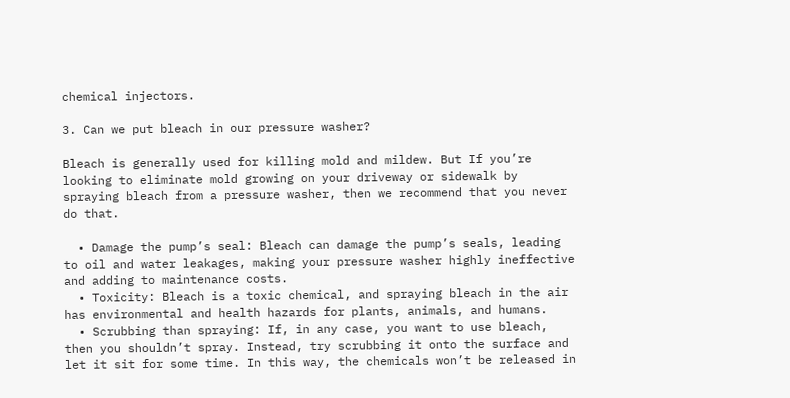chemical injectors.

3. Can we put bleach in our pressure washer?

Bleach is generally used for killing mold and mildew. But If you’re looking to eliminate mold growing on your driveway or sidewalk by spraying bleach from a pressure washer, then we recommend that you never do that.

  • Damage the pump’s seal: Bleach can damage the pump’s seals, leading to oil and water leakages, making your pressure washer highly ineffective and adding to maintenance costs.
  • Toxicity: Bleach is a toxic chemical, and spraying bleach in the air has environmental and health hazards for plants, animals, and humans.
  • Scrubbing than spraying: If, in any case, you want to use bleach, then you shouldn’t spray. Instead, try scrubbing it onto the surface and let it sit for some time. In this way, the chemicals won’t be released in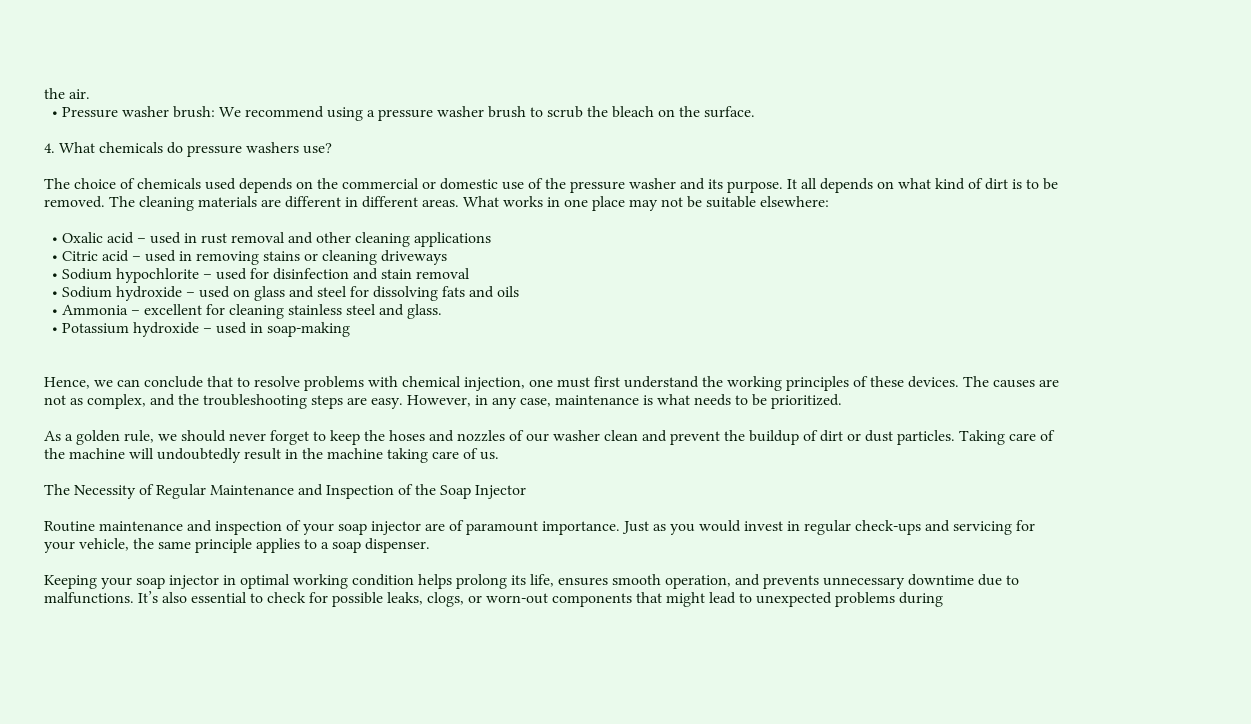the air.
  • Pressure washer brush: We recommend using a pressure washer brush to scrub the bleach on the surface.

4. What chemicals do pressure washers use?

The choice of chemicals used depends on the commercial or domestic use of the pressure washer and its purpose. It all depends on what kind of dirt is to be removed. The cleaning materials are different in different areas. What works in one place may not be suitable elsewhere:

  • Oxalic acid – used in rust removal and other cleaning applications
  • Citric acid – used in removing stains or cleaning driveways
  • Sodium hypochlorite – used for disinfection and stain removal
  • Sodium hydroxide – used on glass and steel for dissolving fats and oils
  • Ammonia – excellent for cleaning stainless steel and glass.
  • Potassium hydroxide – used in soap-making


Hence, we can conclude that to resolve problems with chemical injection, one must first understand the working principles of these devices. The causes are not as complex, and the troubleshooting steps are easy. However, in any case, maintenance is what needs to be prioritized.

As a golden rule, we should never forget to keep the hoses and nozzles of our washer clean and prevent the buildup of dirt or dust particles. Taking care of the machine will undoubtedly result in the machine taking care of us.

The Necessity of Regular Maintenance and Inspection of the Soap Injector

Routine maintenance and inspection of your soap injector are of paramount importance. Just as you would invest in regular check-ups and servicing for your vehicle, the same principle applies to a soap dispenser.

Keeping your soap injector in optimal working condition helps prolong its life, ensures smooth operation, and prevents unnecessary downtime due to malfunctions. It’s also essential to check for possible leaks, clogs, or worn-out components that might lead to unexpected problems during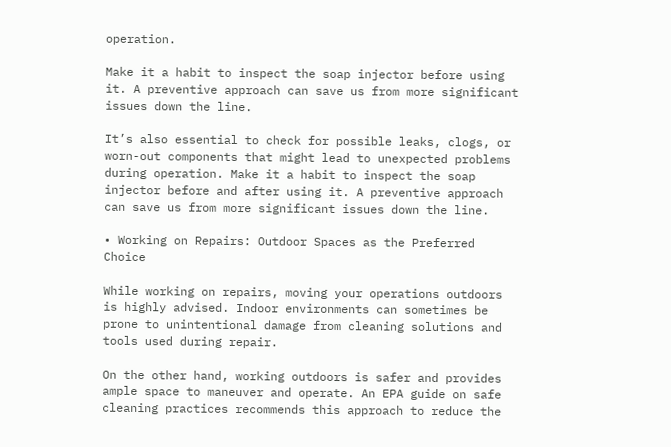operation.

Make it a habit to inspect the soap injector before using it. A preventive approach can save us from more significant issues down the line.

It’s also essential to check for possible leaks, clogs, or worn-out components that might lead to unexpected problems during operation. Make it a habit to inspect the soap injector before and after using it. A preventive approach can save us from more significant issues down the line.

• Working on Repairs: Outdoor Spaces as the Preferred Choice

While working on repairs, moving your operations outdoors is highly advised. Indoor environments can sometimes be prone to unintentional damage from cleaning solutions and tools used during repair.

On the other hand, working outdoors is safer and provides ample space to maneuver and operate. An EPA guide on safe cleaning practices recommends this approach to reduce the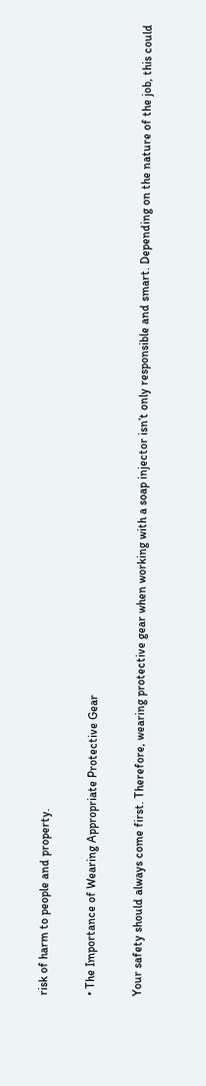risk of harm to people and property.

• The Importance of Wearing Appropriate Protective Gear

Your safety should always come first. Therefore, wearing protective gear when working with a soap injector isn’t only responsible and smart. Depending on the nature of the job, this could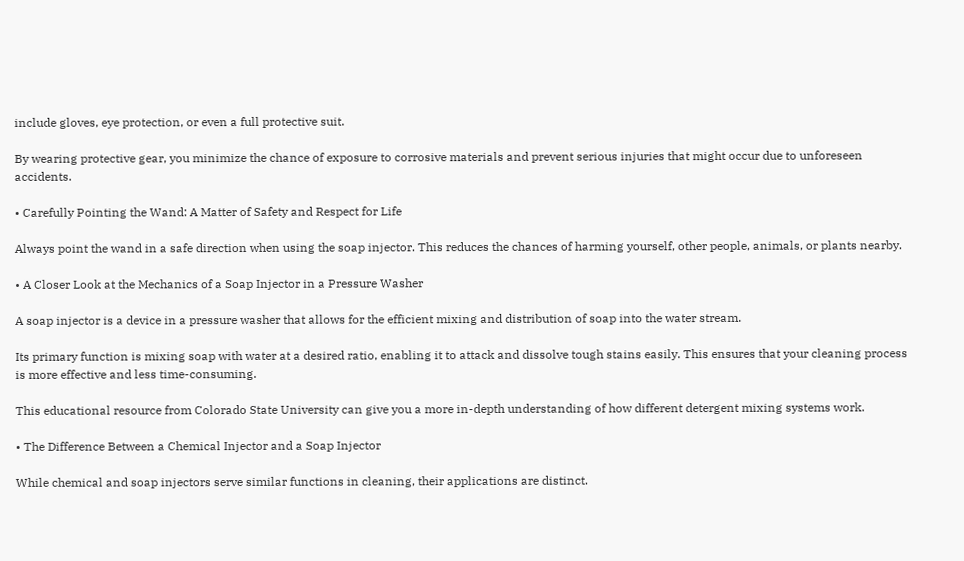include gloves, eye protection, or even a full protective suit.

By wearing protective gear, you minimize the chance of exposure to corrosive materials and prevent serious injuries that might occur due to unforeseen accidents.

• Carefully Pointing the Wand: A Matter of Safety and Respect for Life

Always point the wand in a safe direction when using the soap injector. This reduces the chances of harming yourself, other people, animals, or plants nearby.

• A Closer Look at the Mechanics of a Soap Injector in a Pressure Washer

A soap injector is a device in a pressure washer that allows for the efficient mixing and distribution of soap into the water stream.

Its primary function is mixing soap with water at a desired ratio, enabling it to attack and dissolve tough stains easily. This ensures that your cleaning process is more effective and less time-consuming.

This educational resource from Colorado State University can give you a more in-depth understanding of how different detergent mixing systems work.

• The Difference Between a Chemical Injector and a Soap Injector

While chemical and soap injectors serve similar functions in cleaning, their applications are distinct.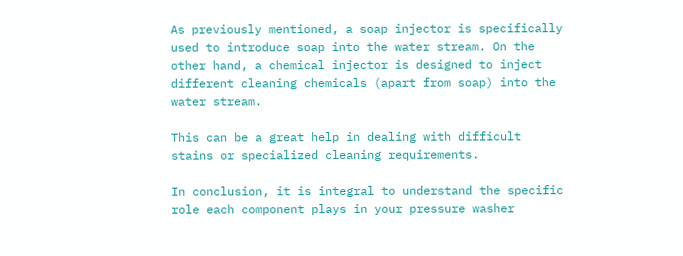As previously mentioned, a soap injector is specifically used to introduce soap into the water stream. On the other hand, a chemical injector is designed to inject different cleaning chemicals (apart from soap) into the water stream.

This can be a great help in dealing with difficult stains or specialized cleaning requirements.

In conclusion, it is integral to understand the specific role each component plays in your pressure washer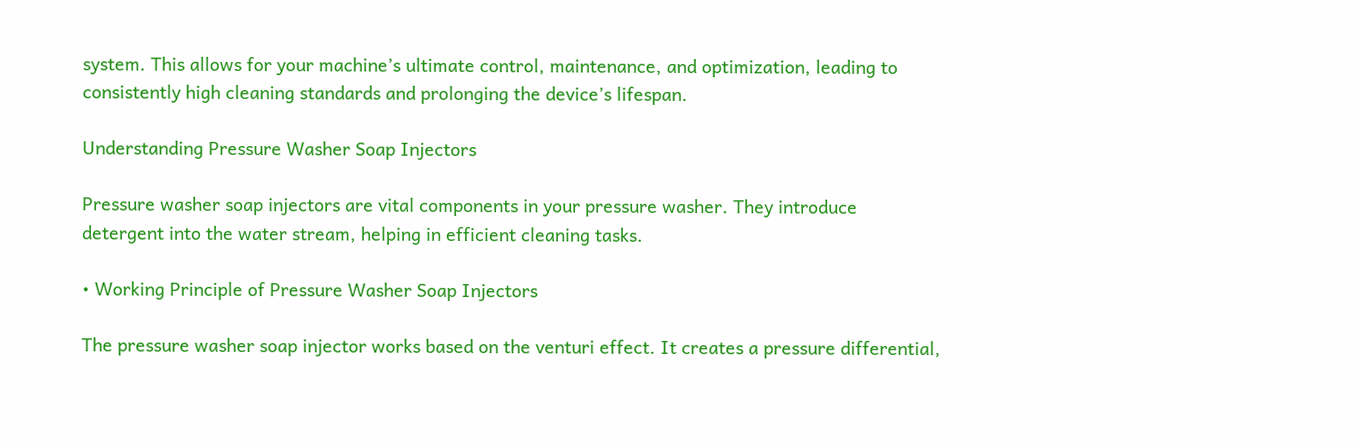system. This allows for your machine’s ultimate control, maintenance, and optimization, leading to consistently high cleaning standards and prolonging the device’s lifespan.

Understanding Pressure Washer Soap Injectors

Pressure washer soap injectors are vital components in your pressure washer. They introduce detergent into the water stream, helping in efficient cleaning tasks.

• Working Principle of Pressure Washer Soap Injectors

The pressure washer soap injector works based on the venturi effect. It creates a pressure differential,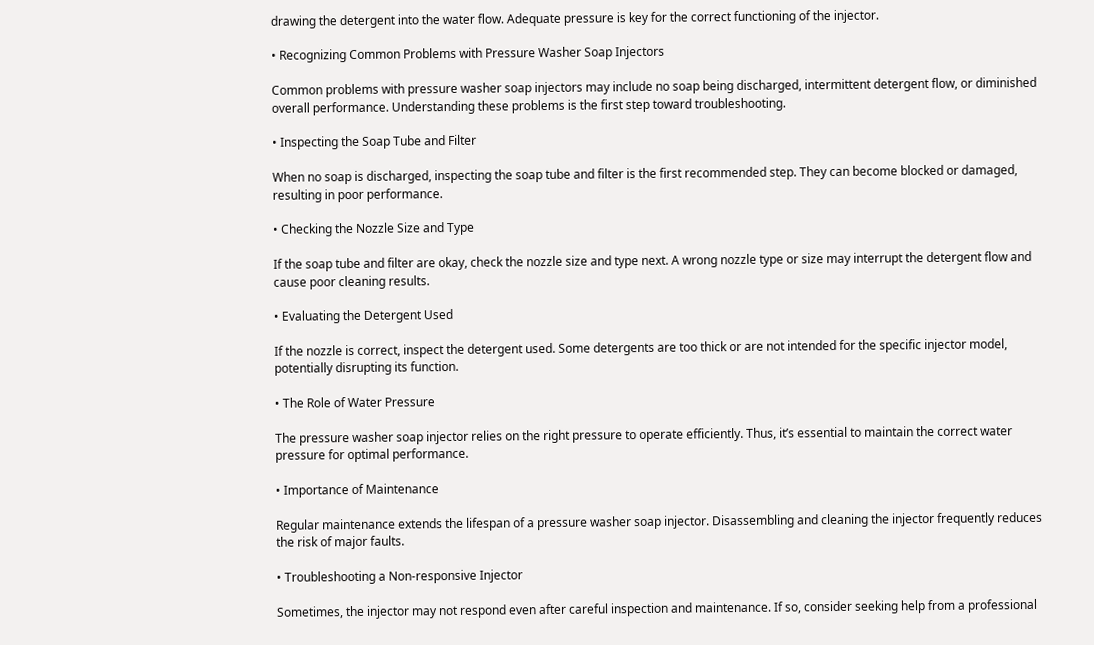drawing the detergent into the water flow. Adequate pressure is key for the correct functioning of the injector.

• Recognizing Common Problems with Pressure Washer Soap Injectors

Common problems with pressure washer soap injectors may include no soap being discharged, intermittent detergent flow, or diminished overall performance. Understanding these problems is the first step toward troubleshooting.

• Inspecting the Soap Tube and Filter

When no soap is discharged, inspecting the soap tube and filter is the first recommended step. They can become blocked or damaged, resulting in poor performance.

• Checking the Nozzle Size and Type

If the soap tube and filter are okay, check the nozzle size and type next. A wrong nozzle type or size may interrupt the detergent flow and cause poor cleaning results.

• Evaluating the Detergent Used

If the nozzle is correct, inspect the detergent used. Some detergents are too thick or are not intended for the specific injector model, potentially disrupting its function.

• The Role of Water Pressure

The pressure washer soap injector relies on the right pressure to operate efficiently. Thus, it’s essential to maintain the correct water pressure for optimal performance.

• Importance of Maintenance

Regular maintenance extends the lifespan of a pressure washer soap injector. Disassembling and cleaning the injector frequently reduces the risk of major faults.

• Troubleshooting a Non-responsive Injector

Sometimes, the injector may not respond even after careful inspection and maintenance. If so, consider seeking help from a professional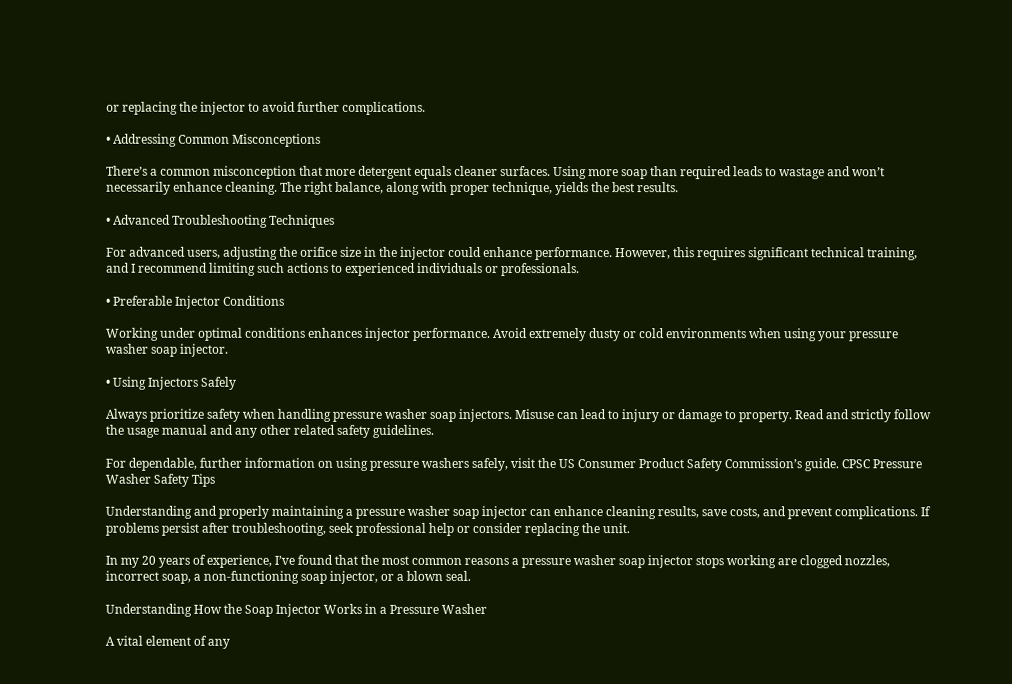or replacing the injector to avoid further complications.

• Addressing Common Misconceptions

There’s a common misconception that more detergent equals cleaner surfaces. Using more soap than required leads to wastage and won’t necessarily enhance cleaning. The right balance, along with proper technique, yields the best results.

• Advanced Troubleshooting Techniques

For advanced users, adjusting the orifice size in the injector could enhance performance. However, this requires significant technical training, and I recommend limiting such actions to experienced individuals or professionals.

• Preferable Injector Conditions

Working under optimal conditions enhances injector performance. Avoid extremely dusty or cold environments when using your pressure washer soap injector.

• Using Injectors Safely

Always prioritize safety when handling pressure washer soap injectors. Misuse can lead to injury or damage to property. Read and strictly follow the usage manual and any other related safety guidelines.

For dependable, further information on using pressure washers safely, visit the US Consumer Product Safety Commission’s guide. CPSC Pressure Washer Safety Tips

Understanding and properly maintaining a pressure washer soap injector can enhance cleaning results, save costs, and prevent complications. If problems persist after troubleshooting, seek professional help or consider replacing the unit.

In my 20 years of experience, I’ve found that the most common reasons a pressure washer soap injector stops working are clogged nozzles, incorrect soap, a non-functioning soap injector, or a blown seal.

Understanding How the Soap Injector Works in a Pressure Washer

A vital element of any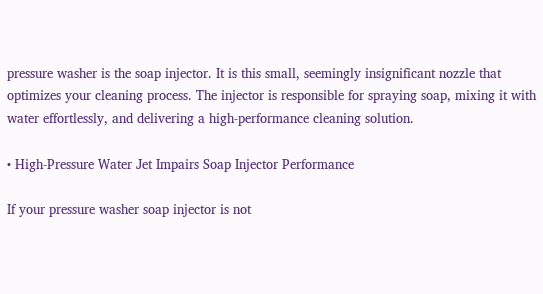pressure washer is the soap injector. It is this small, seemingly insignificant nozzle that optimizes your cleaning process. The injector is responsible for spraying soap, mixing it with water effortlessly, and delivering a high-performance cleaning solution.

• High-Pressure Water Jet Impairs Soap Injector Performance

If your pressure washer soap injector is not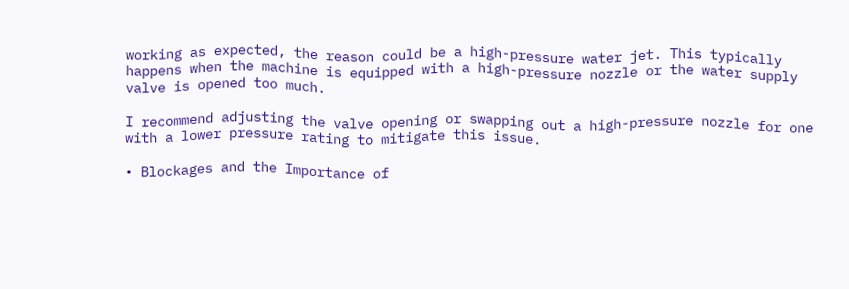working as expected, the reason could be a high-pressure water jet. This typically happens when the machine is equipped with a high-pressure nozzle or the water supply valve is opened too much.

I recommend adjusting the valve opening or swapping out a high-pressure nozzle for one with a lower pressure rating to mitigate this issue.

• Blockages and the Importance of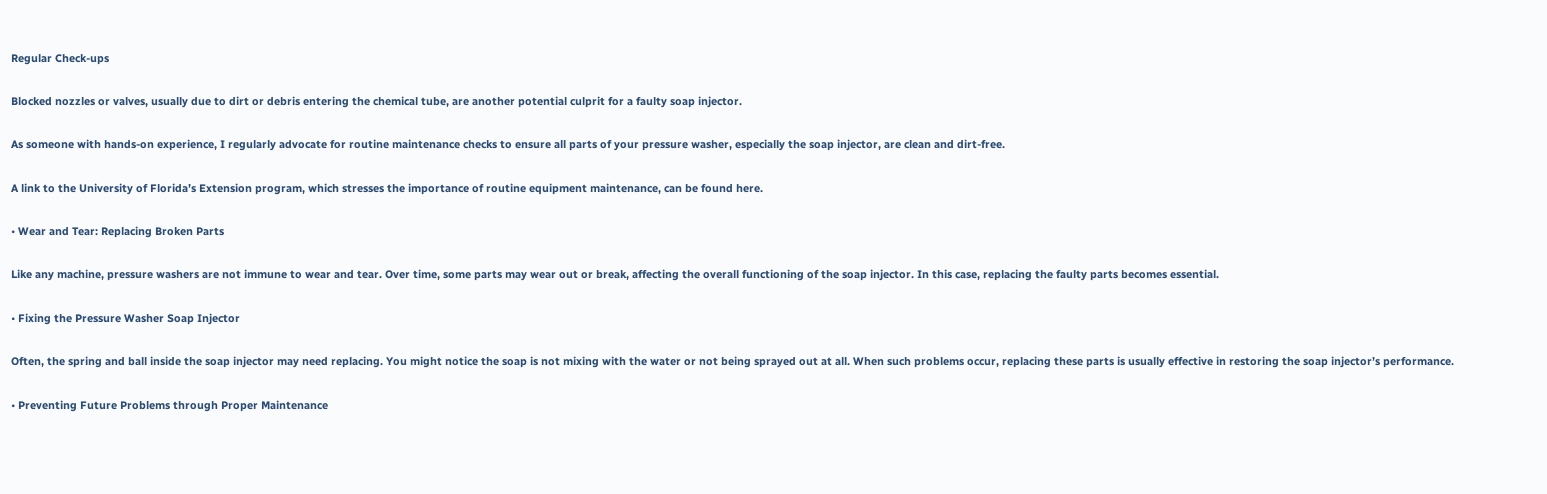Regular Check-ups

Blocked nozzles or valves, usually due to dirt or debris entering the chemical tube, are another potential culprit for a faulty soap injector.

As someone with hands-on experience, I regularly advocate for routine maintenance checks to ensure all parts of your pressure washer, especially the soap injector, are clean and dirt-free.

A link to the University of Florida’s Extension program, which stresses the importance of routine equipment maintenance, can be found here.

• Wear and Tear: Replacing Broken Parts

Like any machine, pressure washers are not immune to wear and tear. Over time, some parts may wear out or break, affecting the overall functioning of the soap injector. In this case, replacing the faulty parts becomes essential.

• Fixing the Pressure Washer Soap Injector

Often, the spring and ball inside the soap injector may need replacing. You might notice the soap is not mixing with the water or not being sprayed out at all. When such problems occur, replacing these parts is usually effective in restoring the soap injector’s performance.

• Preventing Future Problems through Proper Maintenance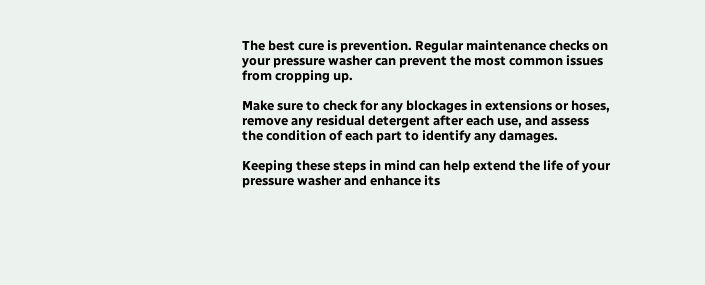The best cure is prevention. Regular maintenance checks on your pressure washer can prevent the most common issues from cropping up.

Make sure to check for any blockages in extensions or hoses, remove any residual detergent after each use, and assess the condition of each part to identify any damages.

Keeping these steps in mind can help extend the life of your pressure washer and enhance its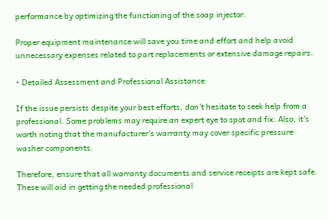performance by optimizing the functioning of the soap injector.

Proper equipment maintenance will save you time and effort and help avoid unnecessary expenses related to part replacements or extensive damage repairs.

• Detailed Assessment and Professional Assistance

If the issue persists despite your best efforts, don’t hesitate to seek help from a professional. Some problems may require an expert eye to spot and fix. Also, it’s worth noting that the manufacturer’s warranty may cover specific pressure washer components.

Therefore, ensure that all warranty documents and service receipts are kept safe. These will aid in getting the needed professional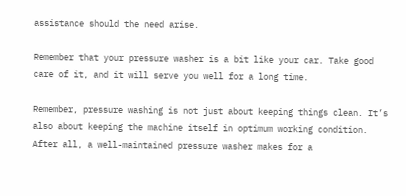assistance should the need arise.

Remember that your pressure washer is a bit like your car. Take good care of it, and it will serve you well for a long time.

Remember, pressure washing is not just about keeping things clean. It’s also about keeping the machine itself in optimum working condition. After all, a well-maintained pressure washer makes for a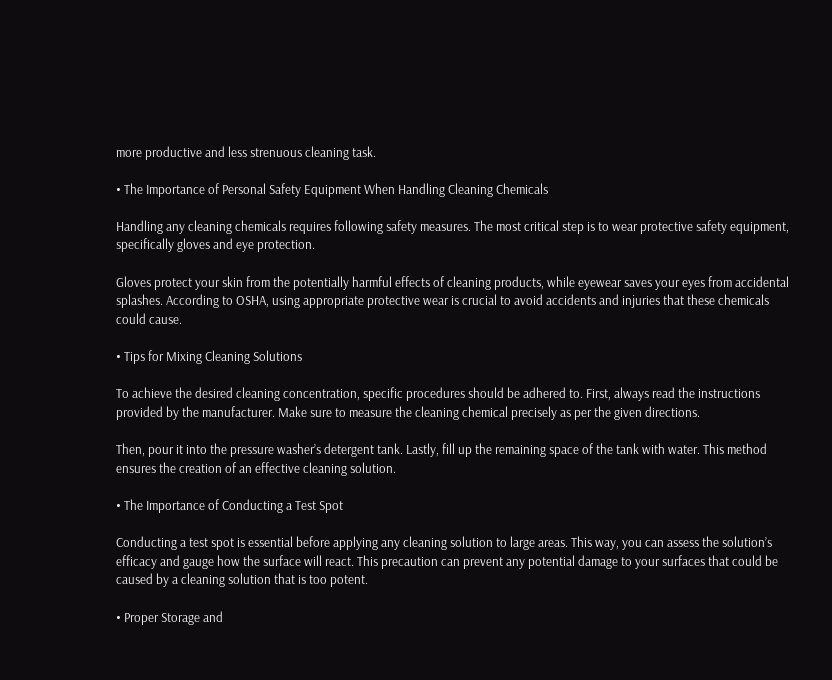more productive and less strenuous cleaning task.

• The Importance of Personal Safety Equipment When Handling Cleaning Chemicals

Handling any cleaning chemicals requires following safety measures. The most critical step is to wear protective safety equipment, specifically gloves and eye protection.

Gloves protect your skin from the potentially harmful effects of cleaning products, while eyewear saves your eyes from accidental splashes. According to OSHA, using appropriate protective wear is crucial to avoid accidents and injuries that these chemicals could cause.

• Tips for Mixing Cleaning Solutions

To achieve the desired cleaning concentration, specific procedures should be adhered to. First, always read the instructions provided by the manufacturer. Make sure to measure the cleaning chemical precisely as per the given directions.

Then, pour it into the pressure washer’s detergent tank. Lastly, fill up the remaining space of the tank with water. This method ensures the creation of an effective cleaning solution.

• The Importance of Conducting a Test Spot

Conducting a test spot is essential before applying any cleaning solution to large areas. This way, you can assess the solution’s efficacy and gauge how the surface will react. This precaution can prevent any potential damage to your surfaces that could be caused by a cleaning solution that is too potent.

• Proper Storage and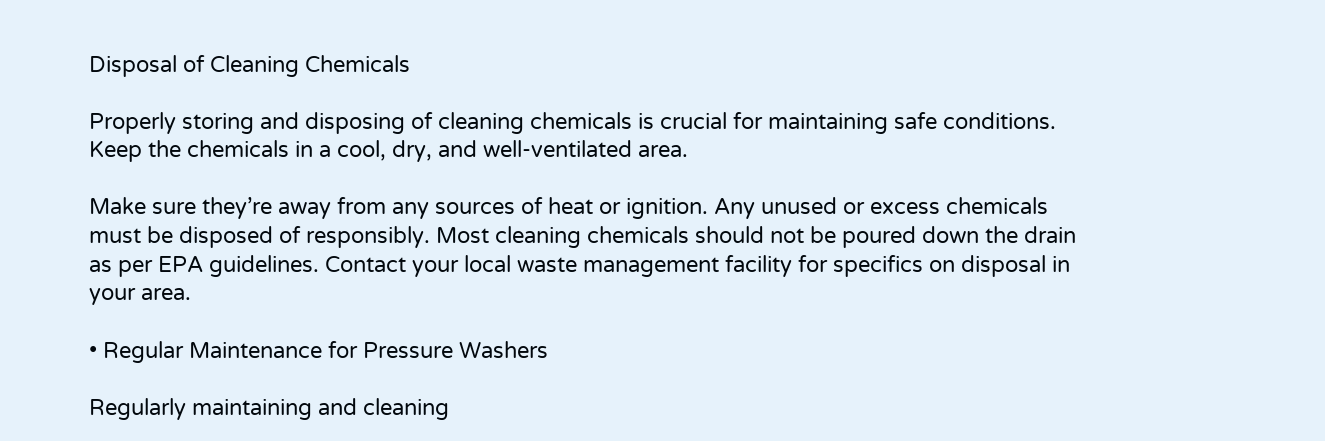Disposal of Cleaning Chemicals

Properly storing and disposing of cleaning chemicals is crucial for maintaining safe conditions. Keep the chemicals in a cool, dry, and well-ventilated area.

Make sure they’re away from any sources of heat or ignition. Any unused or excess chemicals must be disposed of responsibly. Most cleaning chemicals should not be poured down the drain as per EPA guidelines. Contact your local waste management facility for specifics on disposal in your area.

• Regular Maintenance for Pressure Washers

Regularly maintaining and cleaning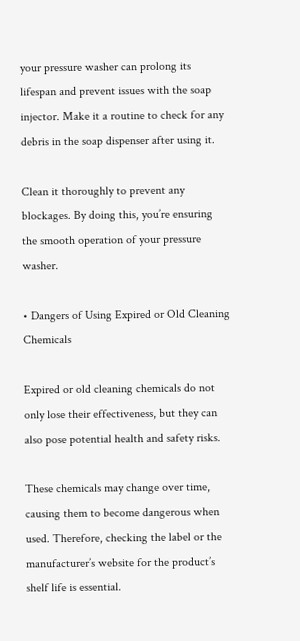your pressure washer can prolong its lifespan and prevent issues with the soap injector. Make it a routine to check for any debris in the soap dispenser after using it.

Clean it thoroughly to prevent any blockages. By doing this, you’re ensuring the smooth operation of your pressure washer.

• Dangers of Using Expired or Old Cleaning Chemicals

Expired or old cleaning chemicals do not only lose their effectiveness, but they can also pose potential health and safety risks.

These chemicals may change over time, causing them to become dangerous when used. Therefore, checking the label or the manufacturer’s website for the product’s shelf life is essential.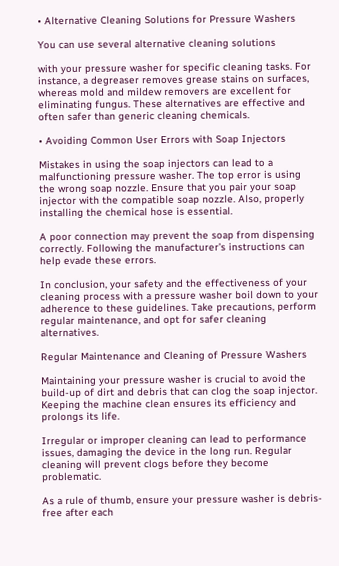• Alternative Cleaning Solutions for Pressure Washers

You can use several alternative cleaning solutions

with your pressure washer for specific cleaning tasks. For instance, a degreaser removes grease stains on surfaces, whereas mold and mildew removers are excellent for eliminating fungus. These alternatives are effective and often safer than generic cleaning chemicals.

• Avoiding Common User Errors with Soap Injectors

Mistakes in using the soap injectors can lead to a malfunctioning pressure washer. The top error is using the wrong soap nozzle. Ensure that you pair your soap injector with the compatible soap nozzle. Also, properly installing the chemical hose is essential.

A poor connection may prevent the soap from dispensing correctly. Following the manufacturer’s instructions can help evade these errors.

In conclusion, your safety and the effectiveness of your cleaning process with a pressure washer boil down to your adherence to these guidelines. Take precautions, perform regular maintenance, and opt for safer cleaning alternatives.

Regular Maintenance and Cleaning of Pressure Washers

Maintaining your pressure washer is crucial to avoid the build-up of dirt and debris that can clog the soap injector. Keeping the machine clean ensures its efficiency and prolongs its life.

Irregular or improper cleaning can lead to performance issues, damaging the device in the long run. Regular cleaning will prevent clogs before they become problematic.

As a rule of thumb, ensure your pressure washer is debris-free after each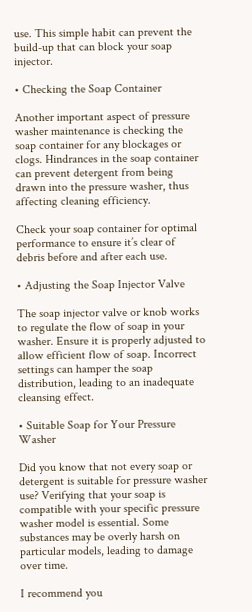use. This simple habit can prevent the build-up that can block your soap injector.

• Checking the Soap Container

Another important aspect of pressure washer maintenance is checking the soap container for any blockages or clogs. Hindrances in the soap container can prevent detergent from being drawn into the pressure washer, thus affecting cleaning efficiency.

Check your soap container for optimal performance to ensure it’s clear of debris before and after each use.

• Adjusting the Soap Injector Valve

The soap injector valve or knob works to regulate the flow of soap in your washer. Ensure it is properly adjusted to allow efficient flow of soap. Incorrect settings can hamper the soap distribution, leading to an inadequate cleansing effect.

• Suitable Soap for Your Pressure Washer

Did you know that not every soap or detergent is suitable for pressure washer use? Verifying that your soap is compatible with your specific pressure washer model is essential. Some substances may be overly harsh on particular models, leading to damage over time.

I recommend you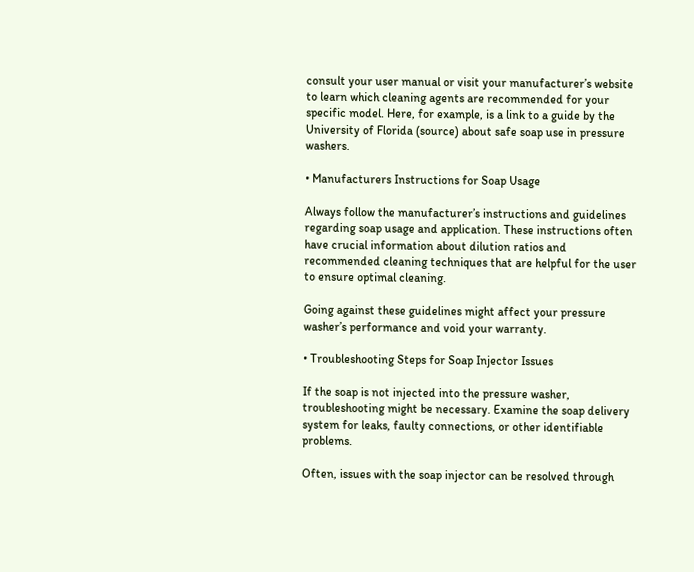consult your user manual or visit your manufacturer’s website to learn which cleaning agents are recommended for your specific model. Here, for example, is a link to a guide by the University of Florida (source) about safe soap use in pressure washers.

• Manufacturers Instructions for Soap Usage

Always follow the manufacturer’s instructions and guidelines regarding soap usage and application. These instructions often have crucial information about dilution ratios and recommended cleaning techniques that are helpful for the user to ensure optimal cleaning.

Going against these guidelines might affect your pressure washer’s performance and void your warranty.

• Troubleshooting Steps for Soap Injector Issues

If the soap is not injected into the pressure washer, troubleshooting might be necessary. Examine the soap delivery system for leaks, faulty connections, or other identifiable problems.

Often, issues with the soap injector can be resolved through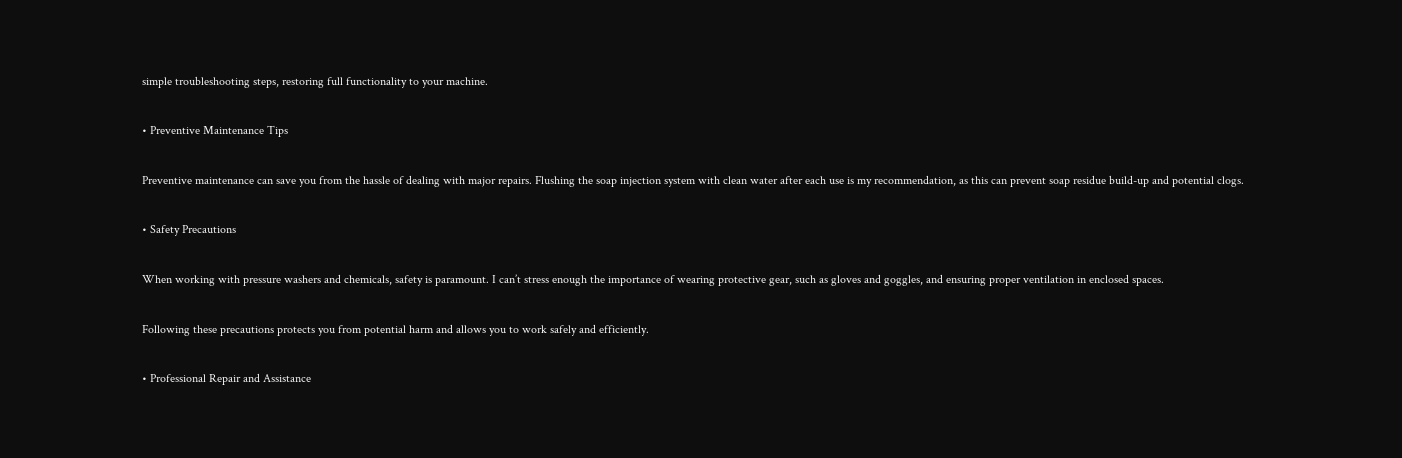simple troubleshooting steps, restoring full functionality to your machine.

• Preventive Maintenance Tips

Preventive maintenance can save you from the hassle of dealing with major repairs. Flushing the soap injection system with clean water after each use is my recommendation, as this can prevent soap residue build-up and potential clogs.

• Safety Precautions

When working with pressure washers and chemicals, safety is paramount. I can’t stress enough the importance of wearing protective gear, such as gloves and goggles, and ensuring proper ventilation in enclosed spaces.

Following these precautions protects you from potential harm and allows you to work safely and efficiently.

• Professional Repair and Assistance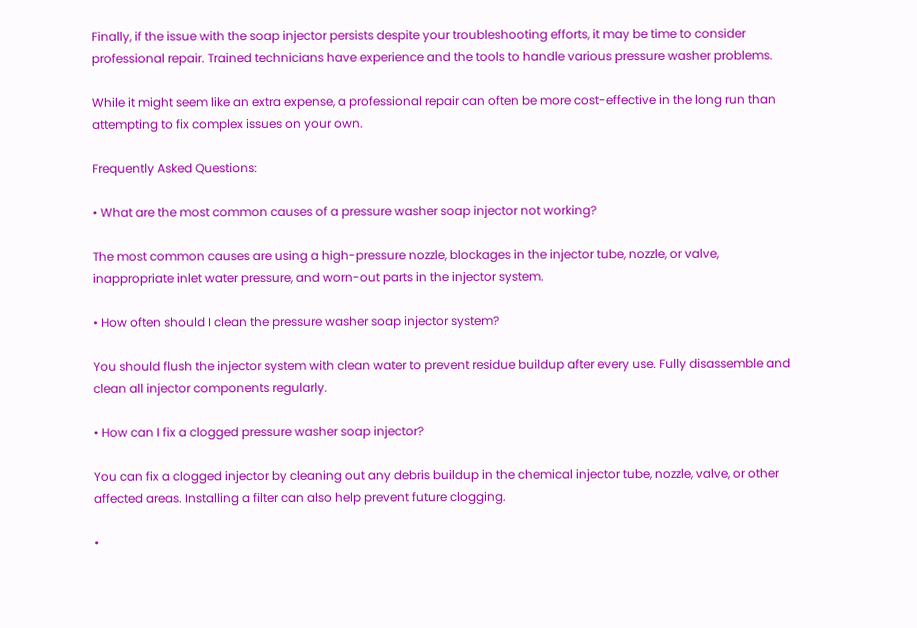Finally, if the issue with the soap injector persists despite your troubleshooting efforts, it may be time to consider professional repair. Trained technicians have experience and the tools to handle various pressure washer problems.

While it might seem like an extra expense, a professional repair can often be more cost-effective in the long run than attempting to fix complex issues on your own.

Frequently Asked Questions:

• What are the most common causes of a pressure washer soap injector not working?

The most common causes are using a high-pressure nozzle, blockages in the injector tube, nozzle, or valve, inappropriate inlet water pressure, and worn-out parts in the injector system.

• How often should I clean the pressure washer soap injector system?

You should flush the injector system with clean water to prevent residue buildup after every use. Fully disassemble and clean all injector components regularly.

• How can I fix a clogged pressure washer soap injector?

You can fix a clogged injector by cleaning out any debris buildup in the chemical injector tube, nozzle, valve, or other affected areas. Installing a filter can also help prevent future clogging.

•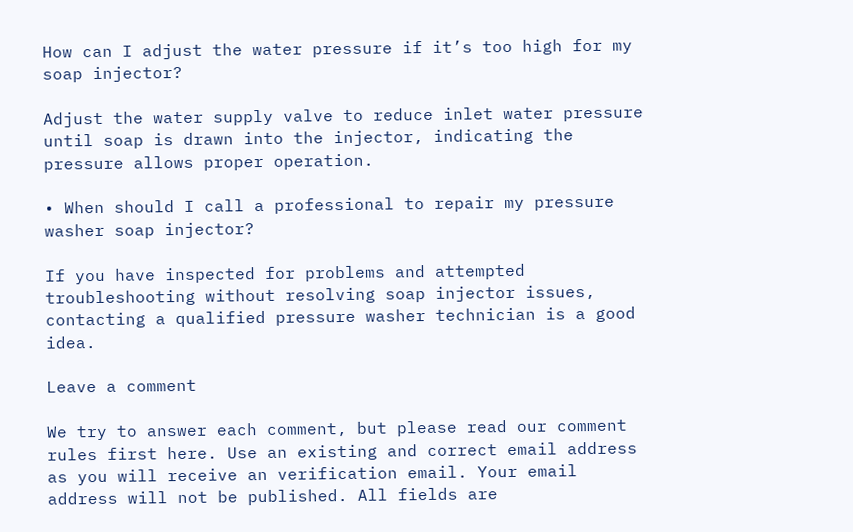How can I adjust the water pressure if it’s too high for my soap injector?

Adjust the water supply valve to reduce inlet water pressure until soap is drawn into the injector, indicating the pressure allows proper operation.

• When should I call a professional to repair my pressure washer soap injector?

If you have inspected for problems and attempted troubleshooting without resolving soap injector issues, contacting a qualified pressure washer technician is a good idea.

Leave a comment

We try to answer each comment, but please read our comment rules first here. Use an existing and correct email address as you will receive an verification email. Your email address will not be published. All fields are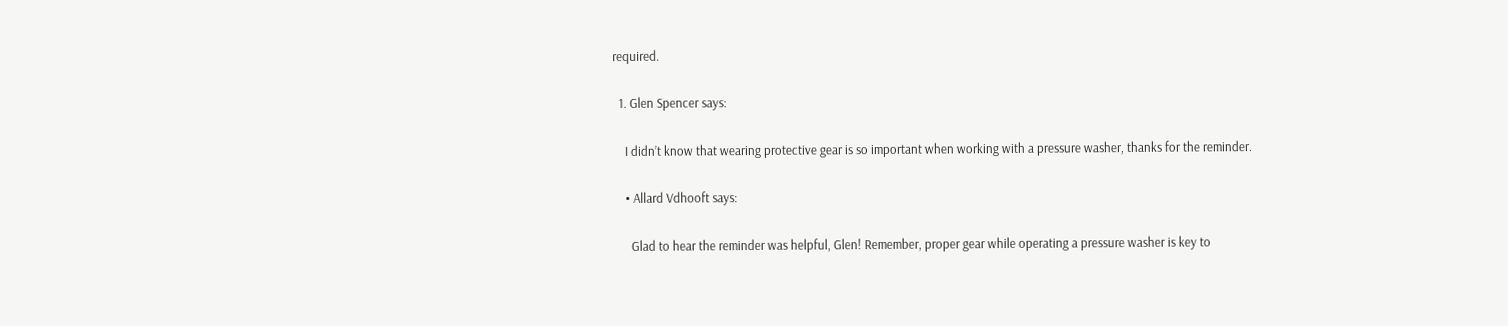required.

  1. Glen Spencer says:

    I didn’t know that wearing protective gear is so important when working with a pressure washer, thanks for the reminder.

    • Allard Vdhooft says:

      Glad to hear the reminder was helpful, Glen! Remember, proper gear while operating a pressure washer is key to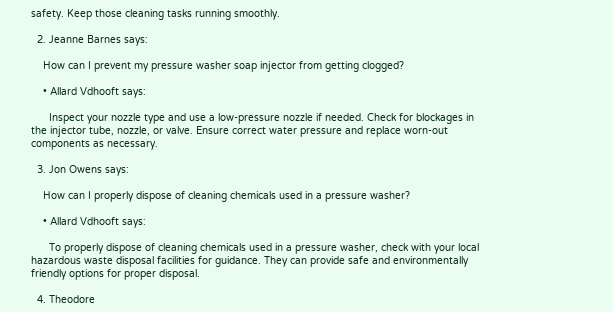safety. Keep those cleaning tasks running smoothly.

  2. Jeanne Barnes says:

    How can I prevent my pressure washer soap injector from getting clogged?

    • Allard Vdhooft says:

      Inspect your nozzle type and use a low-pressure nozzle if needed. Check for blockages in the injector tube, nozzle, or valve. Ensure correct water pressure and replace worn-out components as necessary.

  3. Jon Owens says:

    How can I properly dispose of cleaning chemicals used in a pressure washer?

    • Allard Vdhooft says:

      To properly dispose of cleaning chemicals used in a pressure washer, check with your local hazardous waste disposal facilities for guidance. They can provide safe and environmentally friendly options for proper disposal.

  4. Theodore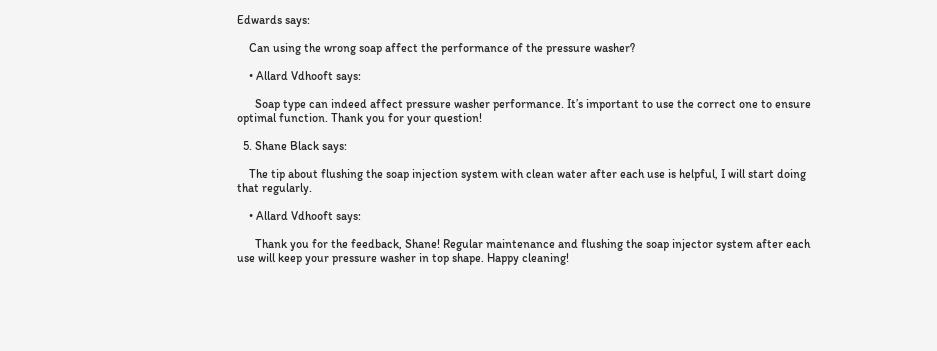Edwards says:

    Can using the wrong soap affect the performance of the pressure washer?

    • Allard Vdhooft says:

      Soap type can indeed affect pressure washer performance. It’s important to use the correct one to ensure optimal function. Thank you for your question!

  5. Shane Black says:

    The tip about flushing the soap injection system with clean water after each use is helpful, I will start doing that regularly.

    • Allard Vdhooft says:

      Thank you for the feedback, Shane! Regular maintenance and flushing the soap injector system after each use will keep your pressure washer in top shape. Happy cleaning!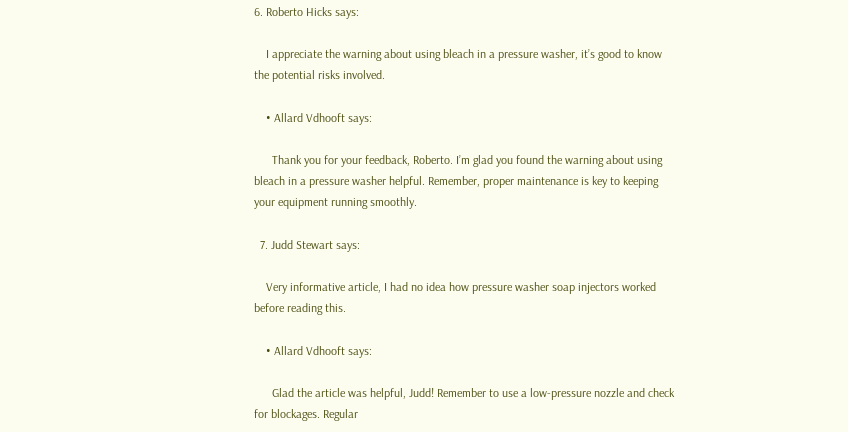6. Roberto Hicks says:

    I appreciate the warning about using bleach in a pressure washer, it’s good to know the potential risks involved.

    • Allard Vdhooft says:

      Thank you for your feedback, Roberto. I’m glad you found the warning about using bleach in a pressure washer helpful. Remember, proper maintenance is key to keeping your equipment running smoothly.

  7. Judd Stewart says:

    Very informative article, I had no idea how pressure washer soap injectors worked before reading this.

    • Allard Vdhooft says:

      Glad the article was helpful, Judd! Remember to use a low-pressure nozzle and check for blockages. Regular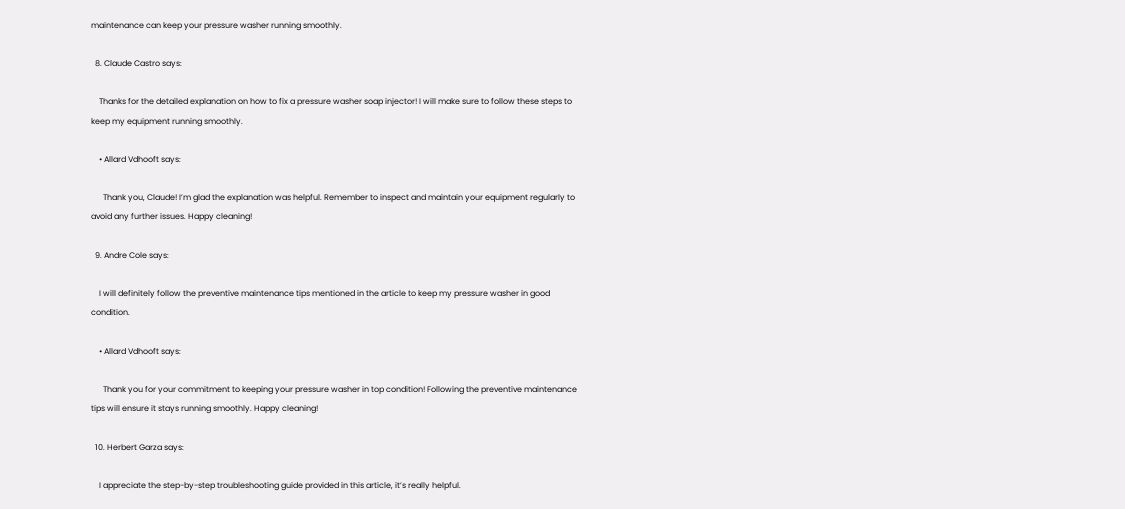maintenance can keep your pressure washer running smoothly.

  8. Claude Castro says:

    Thanks for the detailed explanation on how to fix a pressure washer soap injector! I will make sure to follow these steps to keep my equipment running smoothly.

    • Allard Vdhooft says:

      Thank you, Claude! I’m glad the explanation was helpful. Remember to inspect and maintain your equipment regularly to avoid any further issues. Happy cleaning!

  9. Andre Cole says:

    I will definitely follow the preventive maintenance tips mentioned in the article to keep my pressure washer in good condition.

    • Allard Vdhooft says:

      Thank you for your commitment to keeping your pressure washer in top condition! Following the preventive maintenance tips will ensure it stays running smoothly. Happy cleaning!

  10. Herbert Garza says:

    I appreciate the step-by-step troubleshooting guide provided in this article, it’s really helpful.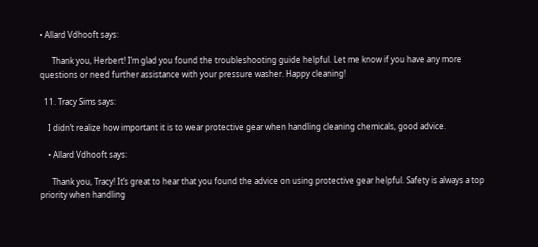• Allard Vdhooft says:

      Thank you, Herbert! I’m glad you found the troubleshooting guide helpful. Let me know if you have any more questions or need further assistance with your pressure washer. Happy cleaning!

  11. Tracy Sims says:

    I didn’t realize how important it is to wear protective gear when handling cleaning chemicals, good advice.

    • Allard Vdhooft says:

      Thank you, Tracy! It’s great to hear that you found the advice on using protective gear helpful. Safety is always a top priority when handling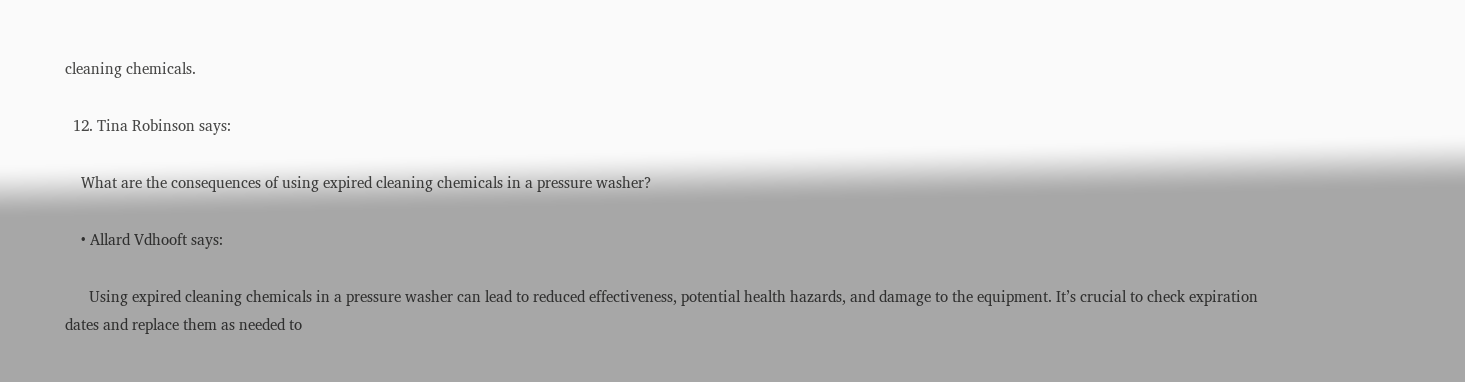cleaning chemicals.

  12. Tina Robinson says:

    What are the consequences of using expired cleaning chemicals in a pressure washer?

    • Allard Vdhooft says:

      Using expired cleaning chemicals in a pressure washer can lead to reduced effectiveness, potential health hazards, and damage to the equipment. It’s crucial to check expiration dates and replace them as needed to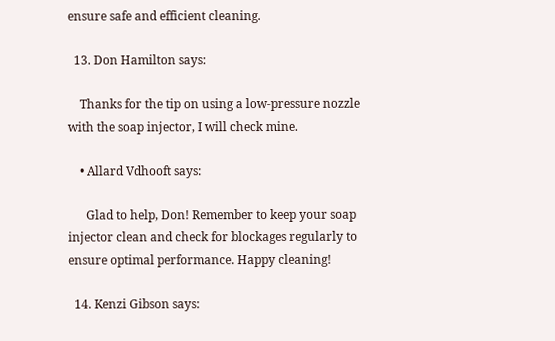ensure safe and efficient cleaning.

  13. Don Hamilton says:

    Thanks for the tip on using a low-pressure nozzle with the soap injector, I will check mine.

    • Allard Vdhooft says:

      Glad to help, Don! Remember to keep your soap injector clean and check for blockages regularly to ensure optimal performance. Happy cleaning!

  14. Kenzi Gibson says: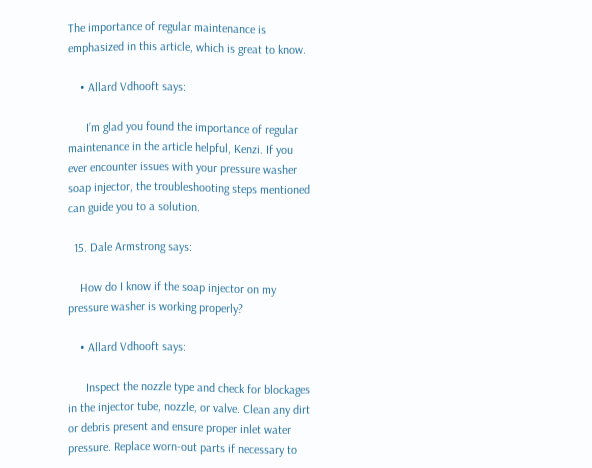The importance of regular maintenance is emphasized in this article, which is great to know.

    • Allard Vdhooft says:

      I’m glad you found the importance of regular maintenance in the article helpful, Kenzi. If you ever encounter issues with your pressure washer soap injector, the troubleshooting steps mentioned can guide you to a solution.

  15. Dale Armstrong says:

    How do I know if the soap injector on my pressure washer is working properly?

    • Allard Vdhooft says:

      Inspect the nozzle type and check for blockages in the injector tube, nozzle, or valve. Clean any dirt or debris present and ensure proper inlet water pressure. Replace worn-out parts if necessary to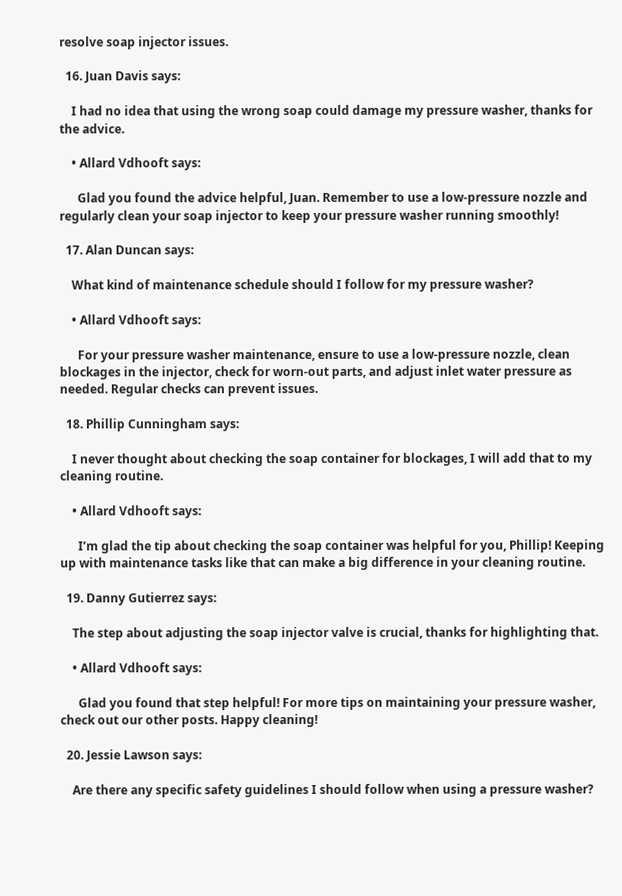resolve soap injector issues.

  16. Juan Davis says:

    I had no idea that using the wrong soap could damage my pressure washer, thanks for the advice.

    • Allard Vdhooft says:

      Glad you found the advice helpful, Juan. Remember to use a low-pressure nozzle and regularly clean your soap injector to keep your pressure washer running smoothly!

  17. Alan Duncan says:

    What kind of maintenance schedule should I follow for my pressure washer?

    • Allard Vdhooft says:

      For your pressure washer maintenance, ensure to use a low-pressure nozzle, clean blockages in the injector, check for worn-out parts, and adjust inlet water pressure as needed. Regular checks can prevent issues.

  18. Phillip Cunningham says:

    I never thought about checking the soap container for blockages, I will add that to my cleaning routine.

    • Allard Vdhooft says:

      I’m glad the tip about checking the soap container was helpful for you, Phillip! Keeping up with maintenance tasks like that can make a big difference in your cleaning routine.

  19. Danny Gutierrez says:

    The step about adjusting the soap injector valve is crucial, thanks for highlighting that.

    • Allard Vdhooft says:

      Glad you found that step helpful! For more tips on maintaining your pressure washer, check out our other posts. Happy cleaning!

  20. Jessie Lawson says:

    Are there any specific safety guidelines I should follow when using a pressure washer?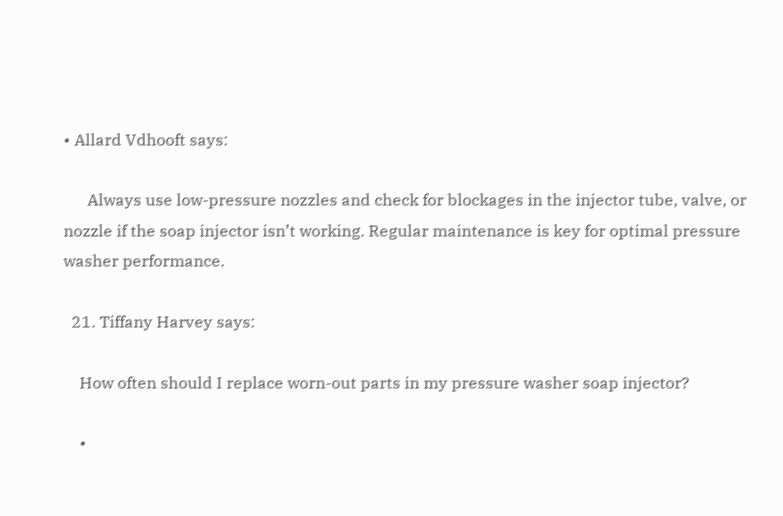• Allard Vdhooft says:

      Always use low-pressure nozzles and check for blockages in the injector tube, valve, or nozzle if the soap injector isn’t working. Regular maintenance is key for optimal pressure washer performance.

  21. Tiffany Harvey says:

    How often should I replace worn-out parts in my pressure washer soap injector?

    •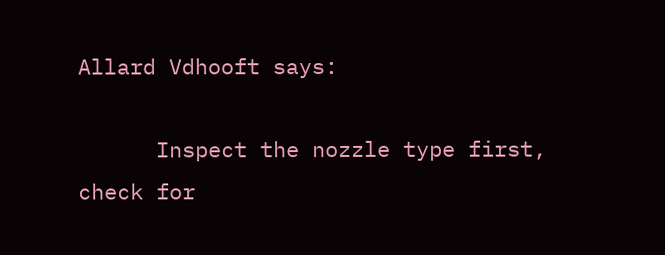Allard Vdhooft says:

      Inspect the nozzle type first, check for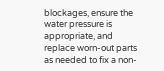blockages, ensure the water pressure is appropriate, and replace worn-out parts as needed to fix a non-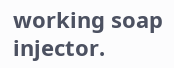working soap injector.